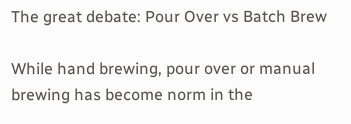The great debate: Pour Over vs Batch Brew

While hand brewing, pour over or manual brewing has become norm in the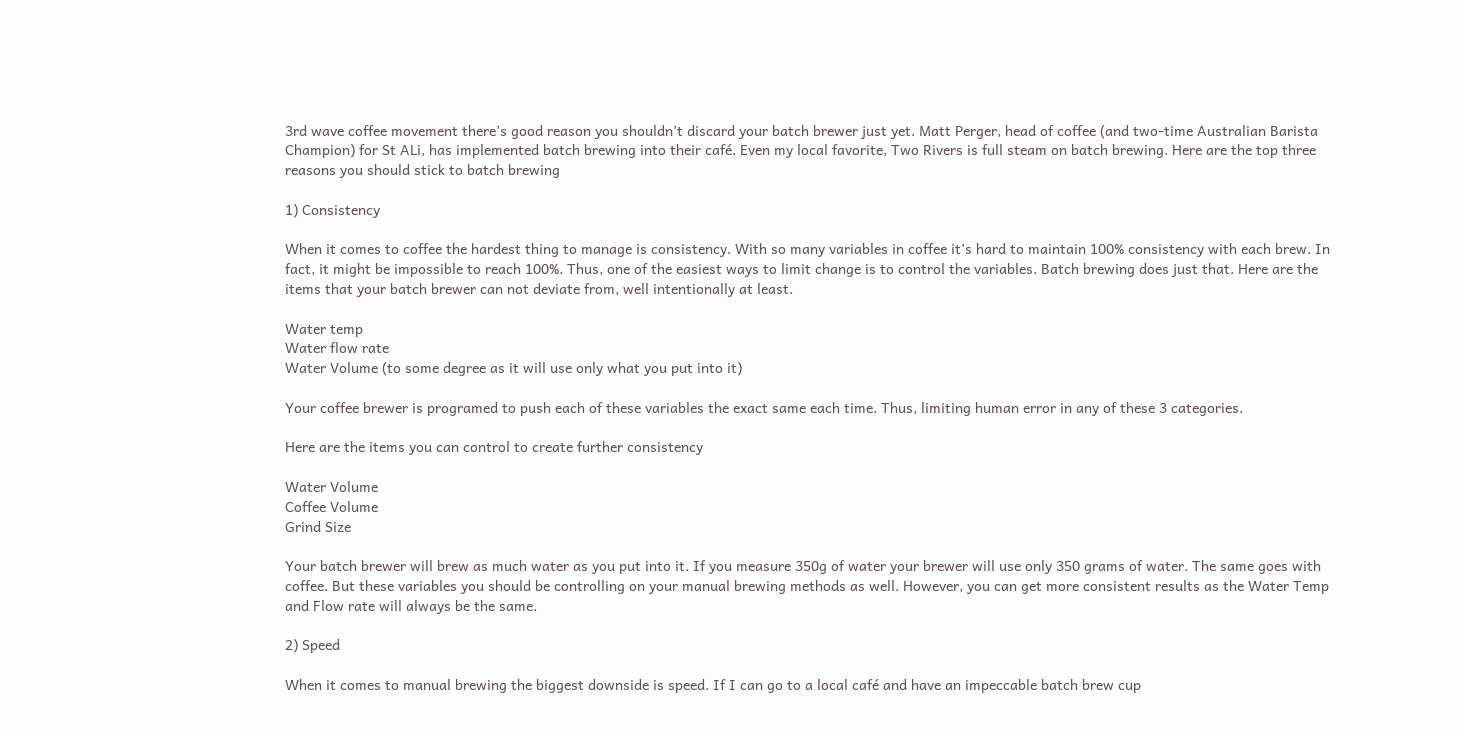3rd wave coffee movement there’s good reason you shouldn’t discard your batch brewer just yet. Matt Perger, head of coffee (and two-time Australian Barista Champion) for St ALi, has implemented batch brewing into their café. Even my local favorite, Two Rivers is full steam on batch brewing. Here are the top three reasons you should stick to batch brewing

1) Consistency

When it comes to coffee the hardest thing to manage is consistency. With so many variables in coffee it’s hard to maintain 100% consistency with each brew. In fact, it might be impossible to reach 100%. Thus, one of the easiest ways to limit change is to control the variables. Batch brewing does just that. Here are the items that your batch brewer can not deviate from, well intentionally at least.

Water temp
Water flow rate
Water Volume (to some degree as it will use only what you put into it)

Your coffee brewer is programed to push each of these variables the exact same each time. Thus, limiting human error in any of these 3 categories.

Here are the items you can control to create further consistency

Water Volume
Coffee Volume
Grind Size

Your batch brewer will brew as much water as you put into it. If you measure 350g of water your brewer will use only 350 grams of water. The same goes with coffee. But these variables you should be controlling on your manual brewing methods as well. However, you can get more consistent results as the Water Temp and Flow rate will always be the same.

2) Speed

When it comes to manual brewing the biggest downside is speed. If I can go to a local café and have an impeccable batch brew cup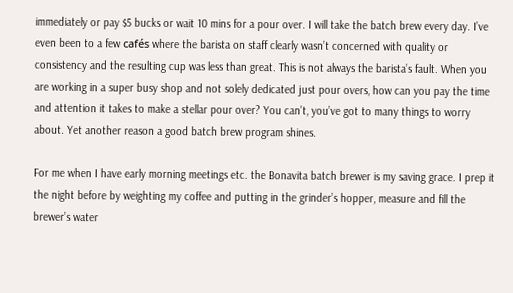immediately or pay $5 bucks or wait 10 mins for a pour over. I will take the batch brew every day. I’ve even been to a few cafés where the barista on staff clearly wasn’t concerned with quality or consistency and the resulting cup was less than great. This is not always the barista’s fault. When you are working in a super busy shop and not solely dedicated just pour overs, how can you pay the time and attention it takes to make a stellar pour over? You can’t, you’ve got to many things to worry about. Yet another reason a good batch brew program shines.

For me when I have early morning meetings etc. the Bonavita batch brewer is my saving grace. I prep it the night before by weighting my coffee and putting in the grinder’s hopper, measure and fill the brewer’s water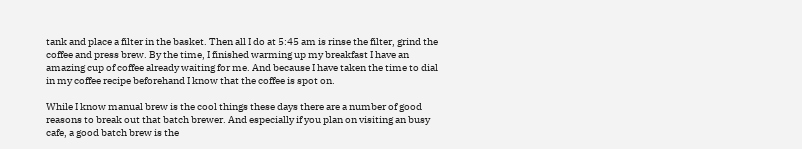tank and place a filter in the basket. Then all I do at 5:45 am is rinse the filter, grind the coffee and press brew. By the time, I finished warming up my breakfast I have an amazing cup of coffee already waiting for me. And because I have taken the time to dial in my coffee recipe beforehand I know that the coffee is spot on.

While I know manual brew is the cool things these days there are a number of good reasons to break out that batch brewer. And especially if you plan on visiting an busy cafe, a good batch brew is the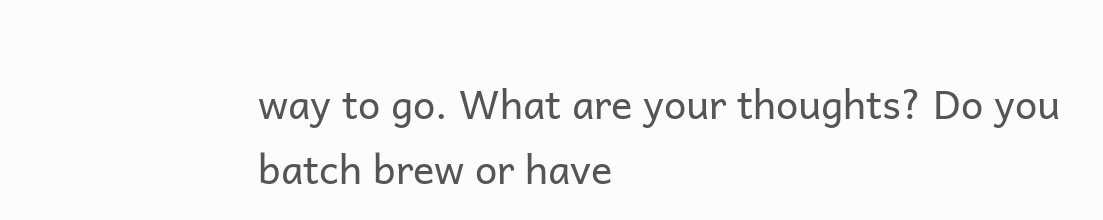way to go. What are your thoughts? Do you batch brew or have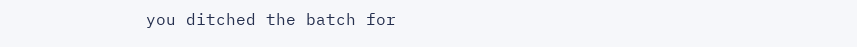you ditched the batch for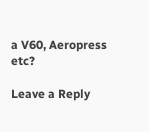a V60, Aeropress etc?

Leave a Reply